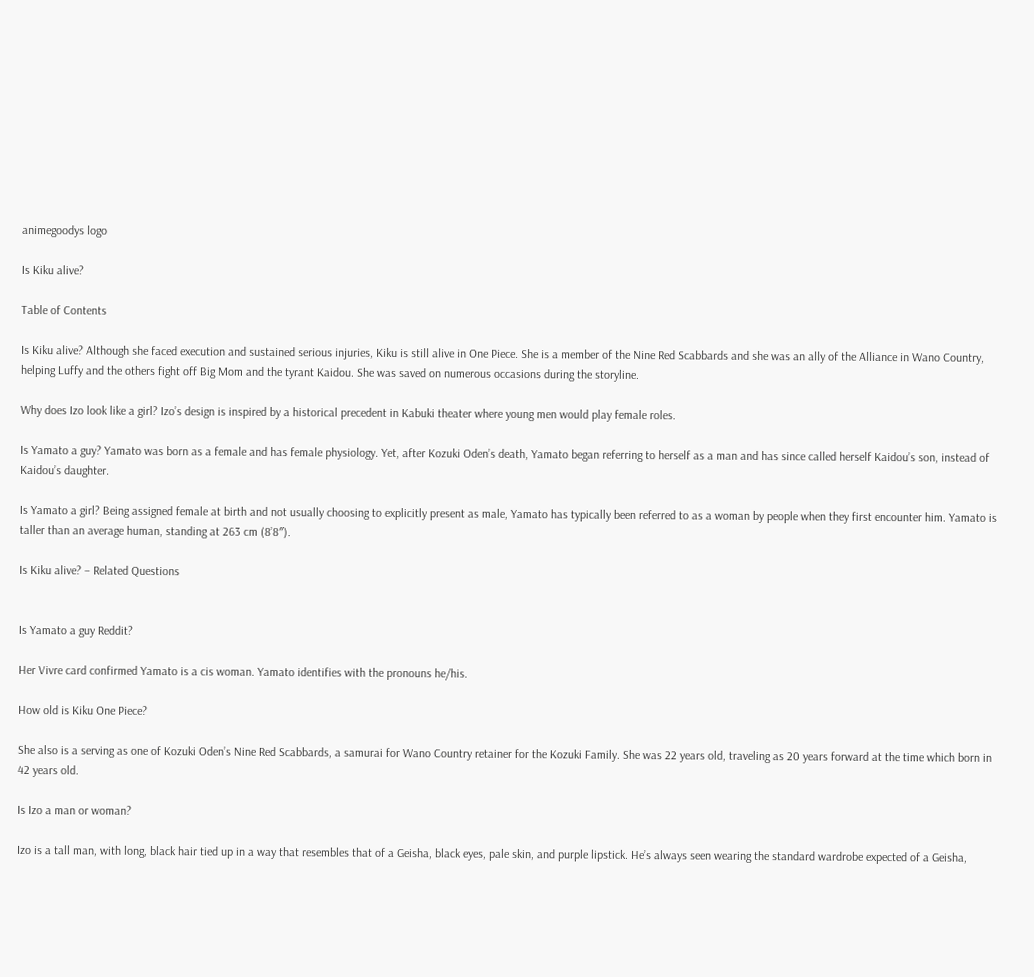animegoodys logo

Is Kiku alive?

Table of Contents

Is Kiku alive? Although she faced execution and sustained serious injuries, Kiku is still alive in One Piece. She is a member of the Nine Red Scabbards and she was an ally of the Alliance in Wano Country, helping Luffy and the others fight off Big Mom and the tyrant Kaidou. She was saved on numerous occasions during the storyline.

Why does Izo look like a girl? Izo’s design is inspired by a historical precedent in Kabuki theater where young men would play female roles.

Is Yamato a guy? Yamato was born as a female and has female physiology. Yet, after Kozuki Oden’s death, Yamato began referring to herself as a man and has since called herself Kaidou’s son, instead of Kaidou’s daughter.

Is Yamato a girl? Being assigned female at birth and not usually choosing to explicitly present as male, Yamato has typically been referred to as a woman by people when they first encounter him. Yamato is taller than an average human, standing at 263 cm (8’8″).

Is Kiku alive? – Related Questions


Is Yamato a guy Reddit?

Her Vivre card confirmed Yamato is a cis woman. Yamato identifies with the pronouns he/his.

How old is Kiku One Piece?

She also is a serving as one of Kozuki Oden’s Nine Red Scabbards, a samurai for Wano Country retainer for the Kozuki Family. She was 22 years old, traveling as 20 years forward at the time which born in 42 years old.

Is Izo a man or woman?

Izo is a tall man, with long, black hair tied up in a way that resembles that of a Geisha, black eyes, pale skin, and purple lipstick. He’s always seen wearing the standard wardrobe expected of a Geisha,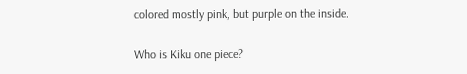colored mostly pink, but purple on the inside.

Who is Kiku one piece?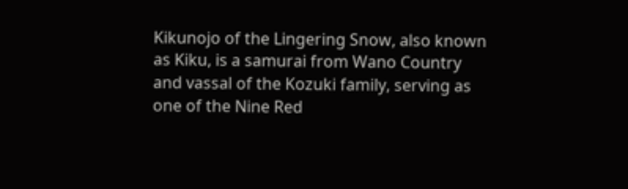Kikunojo of the Lingering Snow, also known as Kiku, is a samurai from Wano Country and vassal of the Kozuki family, serving as one of the Nine Red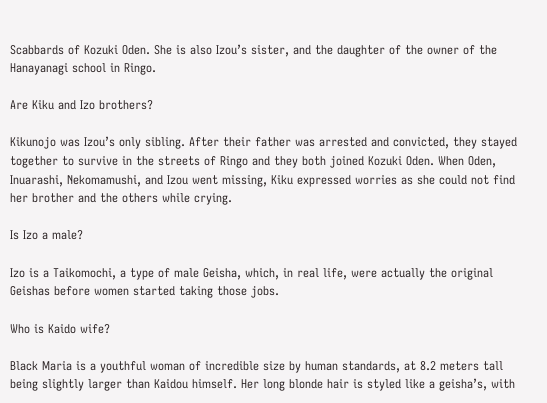Scabbards of Kozuki Oden. She is also Izou’s sister, and the daughter of the owner of the Hanayanagi school in Ringo.

Are Kiku and Izo brothers?

Kikunojo was Izou’s only sibling. After their father was arrested and convicted, they stayed together to survive in the streets of Ringo and they both joined Kozuki Oden. When Oden, Inuarashi, Nekomamushi, and Izou went missing, Kiku expressed worries as she could not find her brother and the others while crying.

Is Izo a male?

Izo is a Taikomochi, a type of male Geisha, which, in real life, were actually the original Geishas before women started taking those jobs.

Who is Kaido wife?

Black Maria is a youthful woman of incredible size by human standards, at 8.2 meters tall being slightly larger than Kaidou himself. Her long blonde hair is styled like a geisha’s, with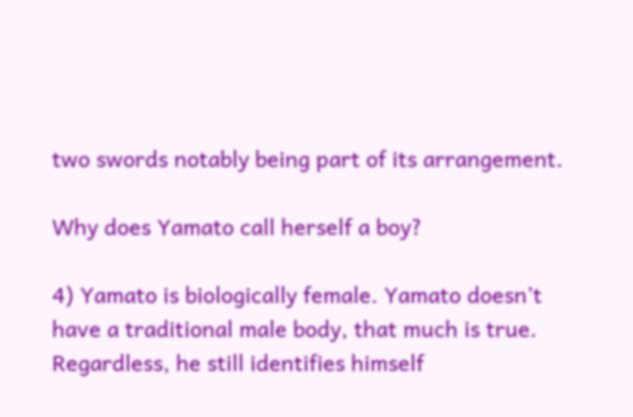two swords notably being part of its arrangement.

Why does Yamato call herself a boy?

4) Yamato is biologically female. Yamato doesn’t have a traditional male body, that much is true. Regardless, he still identifies himself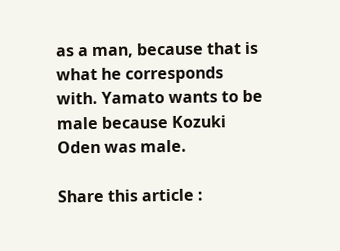as a man, because that is what he corresponds with. Yamato wants to be male because Kozuki Oden was male.

Share this article :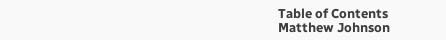Table of Contents
Matthew Johnson